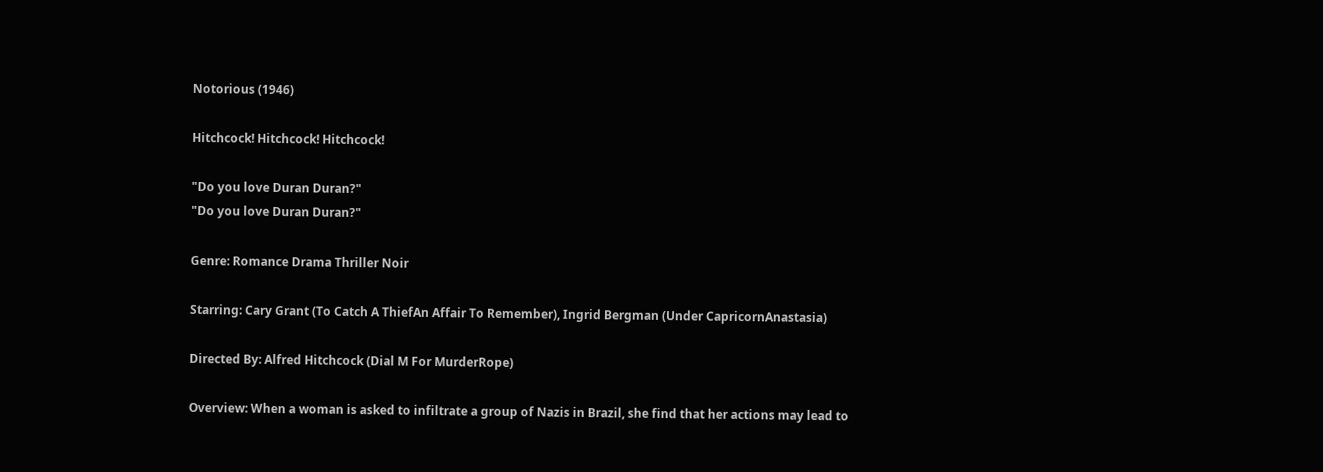Notorious (1946)

Hitchcock! Hitchcock! Hitchcock!

"Do you love Duran Duran?"
"Do you love Duran Duran?"

Genre: Romance Drama Thriller Noir

Starring: Cary Grant (To Catch A ThiefAn Affair To Remember), Ingrid Bergman (Under CapricornAnastasia)

Directed By: Alfred Hitchcock (Dial M For MurderRope)

Overview: When a woman is asked to infiltrate a group of Nazis in Brazil, she find that her actions may lead to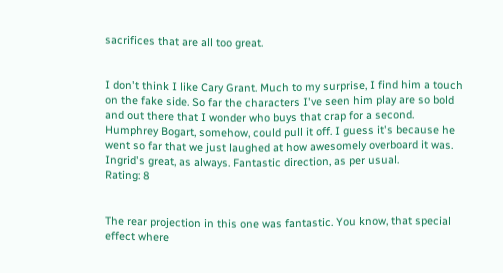sacrifices that are all too great.


I don't think I like Cary Grant. Much to my surprise, I find him a touch on the fake side. So far the characters I've seen him play are so bold and out there that I wonder who buys that crap for a second. Humphrey Bogart, somehow, could pull it off. I guess it's because he went so far that we just laughed at how awesomely overboard it was. Ingrid's great, as always. Fantastic direction, as per usual.
Rating: 8


The rear projection in this one was fantastic. You know, that special effect where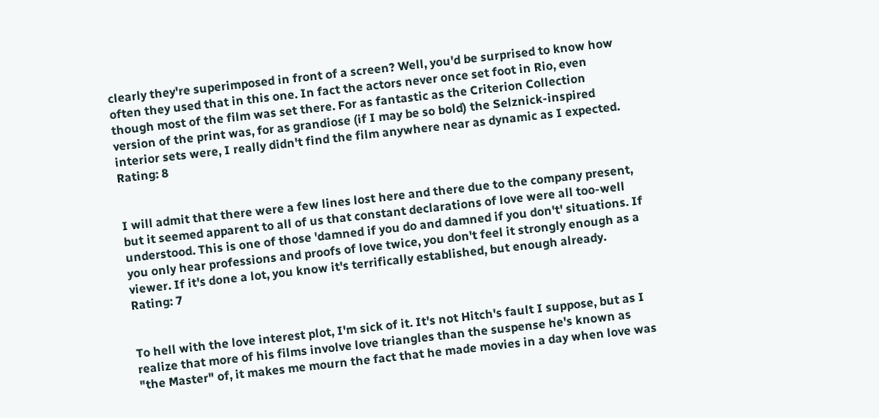clearly they're superimposed in front of a screen? Well, you'd be surprised to know how often they used that in this one. In fact the actors never once set foot in Rio, even though most of the film was set there. For as fantastic as the Criterion Collection version of the print was, for as grandiose (if I may be so bold) the Selznick-inspired interior sets were, I really didn't find the film anywhere near as dynamic as I expected.
Rating: 8


I will admit that there were a few lines lost here and there due to the company present, but it seemed apparent to all of us that constant declarations of love were all too-well understood. This is one of those 'damned if you do and damned if you don't' situations. If you only hear professions and proofs of love twice, you don't feel it strongly enough as a viewer. If it's done a lot, you know it's terrifically established, but enough already.
Rating: 7


To hell with the love interest plot, I'm sick of it. It's not Hitch's fault I suppose, but as I realize that more of his films involve love triangles than the suspense he's known as "the Master" of, it makes me mourn the fact that he made movies in a day when love was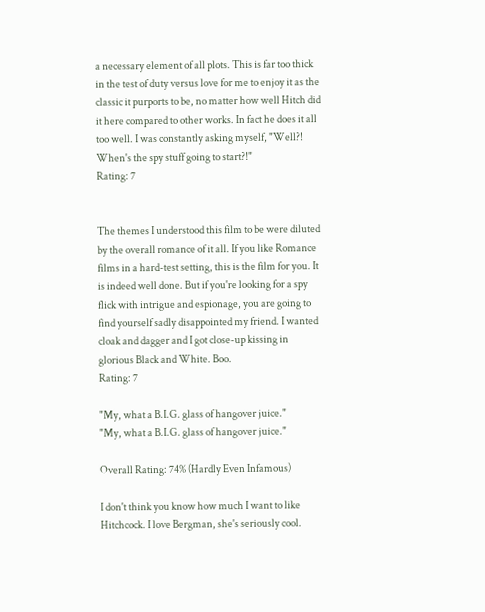a necessary element of all plots. This is far too thick in the test of duty versus love for me to enjoy it as the classic it purports to be, no matter how well Hitch did it here compared to other works. In fact he does it all too well. I was constantly asking myself, "Well?! When's the spy stuff going to start?!"
Rating: 7


The themes I understood this film to be were diluted by the overall romance of it all. If you like Romance films in a hard-test setting, this is the film for you. It is indeed well done. But if you're looking for a spy flick with intrigue and espionage, you are going to find yourself sadly disappointed my friend. I wanted cloak and dagger and I got close-up kissing in glorious Black and White. Boo.
Rating: 7

"My, what a B.I.G. glass of hangover juice."
"My, what a B.I.G. glass of hangover juice."

Overall Rating: 74% (Hardly Even Infamous)

I don't think you know how much I want to like Hitchcock. I love Bergman, she's seriously cool.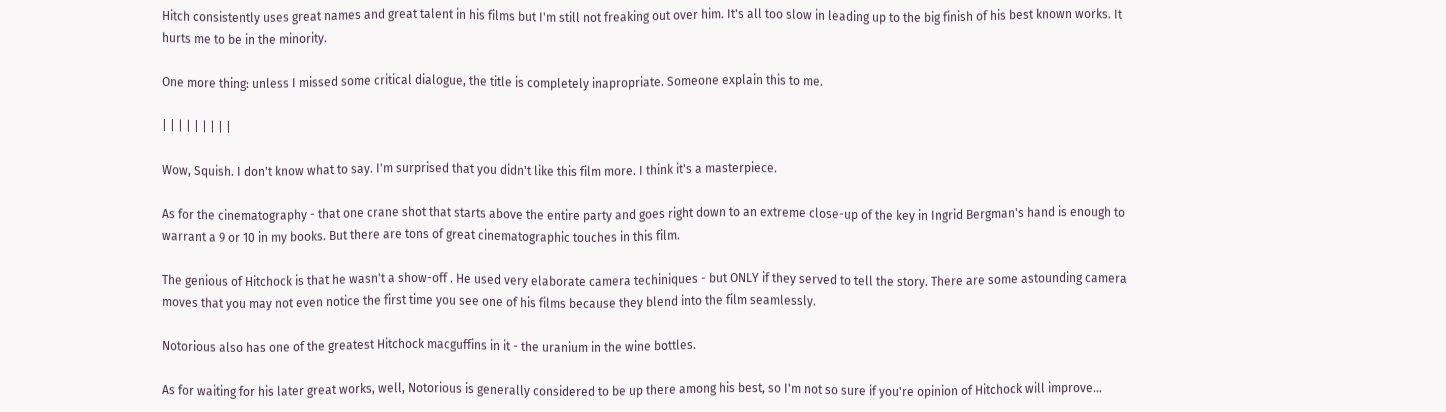Hitch consistently uses great names and great talent in his films but I'm still not freaking out over him. It's all too slow in leading up to the big finish of his best known works. It hurts me to be in the minority.

One more thing: unless I missed some critical dialogue, the title is completely inapropriate. Someone explain this to me.

| | | | | | | | |

Wow, Squish. I don't know what to say. I'm surprised that you didn't like this film more. I think it's a masterpiece.

As for the cinematography - that one crane shot that starts above the entire party and goes right down to an extreme close-up of the key in Ingrid Bergman's hand is enough to warrant a 9 or 10 in my books. But there are tons of great cinematographic touches in this film.

The genious of Hitchock is that he wasn't a show-off . He used very elaborate camera techiniques - but ONLY if they served to tell the story. There are some astounding camera moves that you may not even notice the first time you see one of his films because they blend into the film seamlessly.

Notorious also has one of the greatest Hitchock macguffins in it - the uranium in the wine bottles.

As for waiting for his later great works, well, Notorious is generally considered to be up there among his best, so I'm not so sure if you're opinion of Hitchock will improve...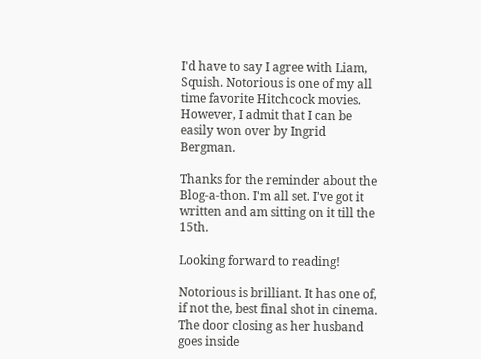I'd have to say I agree with Liam, Squish. Notorious is one of my all time favorite Hitchcock movies. However, I admit that I can be easily won over by Ingrid Bergman.

Thanks for the reminder about the Blog-a-thon. I'm all set. I've got it written and am sitting on it till the 15th.

Looking forward to reading!

Notorious is brilliant. It has one of, if not the, best final shot in cinema. The door closing as her husband goes inside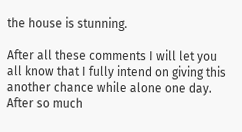the house is stunning.

After all these comments I will let you all know that I fully intend on giving this another chance while alone one day. After so much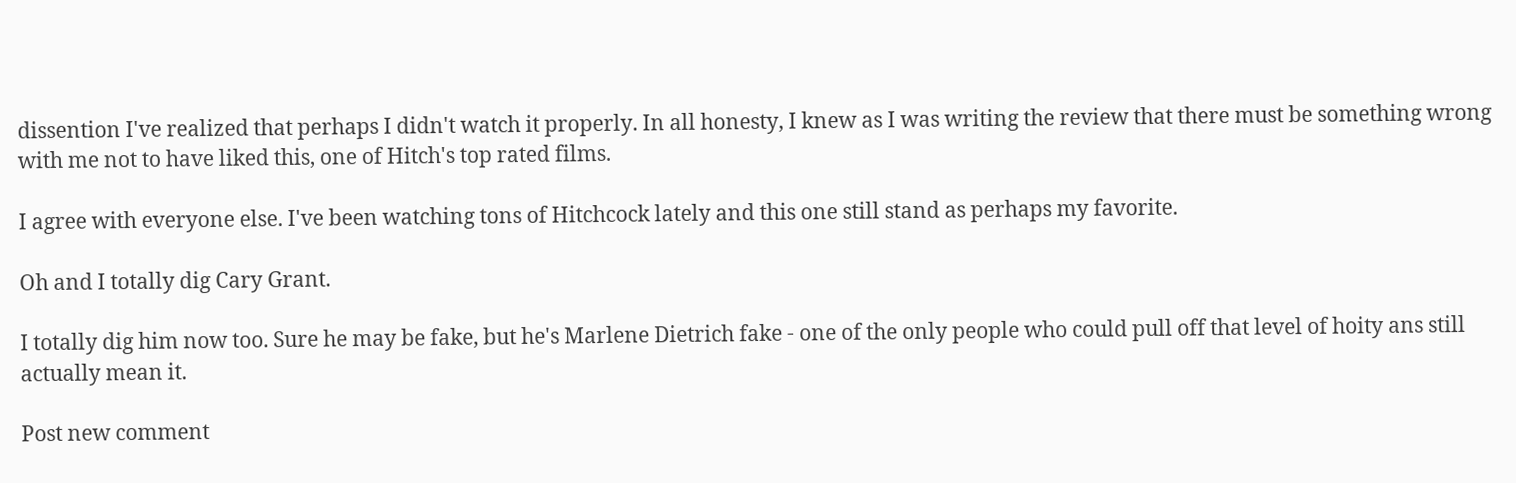dissention I've realized that perhaps I didn't watch it properly. In all honesty, I knew as I was writing the review that there must be something wrong with me not to have liked this, one of Hitch's top rated films.

I agree with everyone else. I've been watching tons of Hitchcock lately and this one still stand as perhaps my favorite.

Oh and I totally dig Cary Grant.

I totally dig him now too. Sure he may be fake, but he's Marlene Dietrich fake - one of the only people who could pull off that level of hoity ans still actually mean it.

Post new comment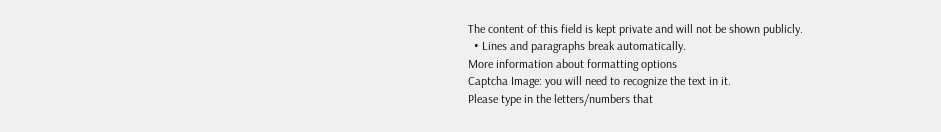The content of this field is kept private and will not be shown publicly.
  • Lines and paragraphs break automatically.
More information about formatting options
Captcha Image: you will need to recognize the text in it.
Please type in the letters/numbers that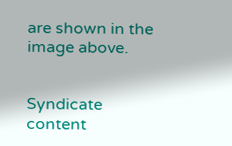are shown in the image above.


Syndicate content